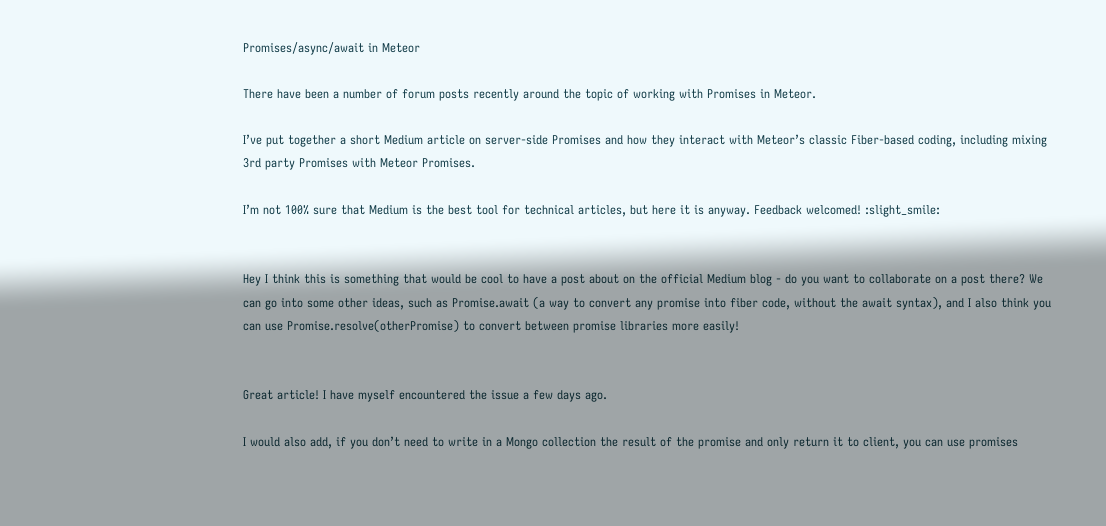Promises/async/await in Meteor

There have been a number of forum posts recently around the topic of working with Promises in Meteor.

I’ve put together a short Medium article on server-side Promises and how they interact with Meteor’s classic Fiber-based coding, including mixing 3rd party Promises with Meteor Promises.

I’m not 100% sure that Medium is the best tool for technical articles, but here it is anyway. Feedback welcomed! :slight_smile:


Hey I think this is something that would be cool to have a post about on the official Medium blog - do you want to collaborate on a post there? We can go into some other ideas, such as Promise.await (a way to convert any promise into fiber code, without the await syntax), and I also think you can use Promise.resolve(otherPromise) to convert between promise libraries more easily!


Great article! I have myself encountered the issue a few days ago.

I would also add, if you don’t need to write in a Mongo collection the result of the promise and only return it to client, you can use promises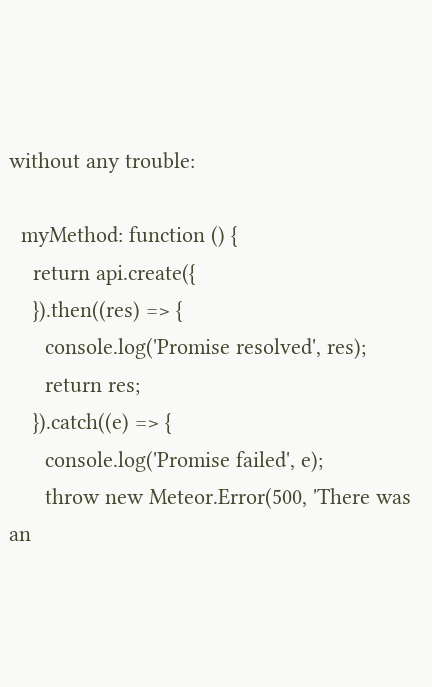without any trouble:

  myMethod: function () {
    return api.create({
    }).then((res) => {
      console.log('Promise resolved', res);
      return res;
    }).catch((e) => {
      console.log('Promise failed', e);
      throw new Meteor.Error(500, 'There was an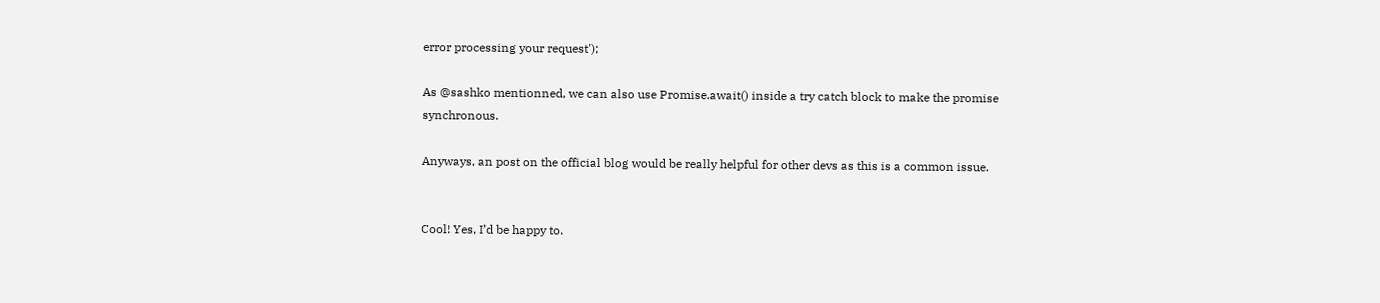error processing your request');

As @sashko mentionned, we can also use Promise.await() inside a try catch block to make the promise synchronous.

Anyways, an post on the official blog would be really helpful for other devs as this is a common issue.


Cool! Yes, I’d be happy to.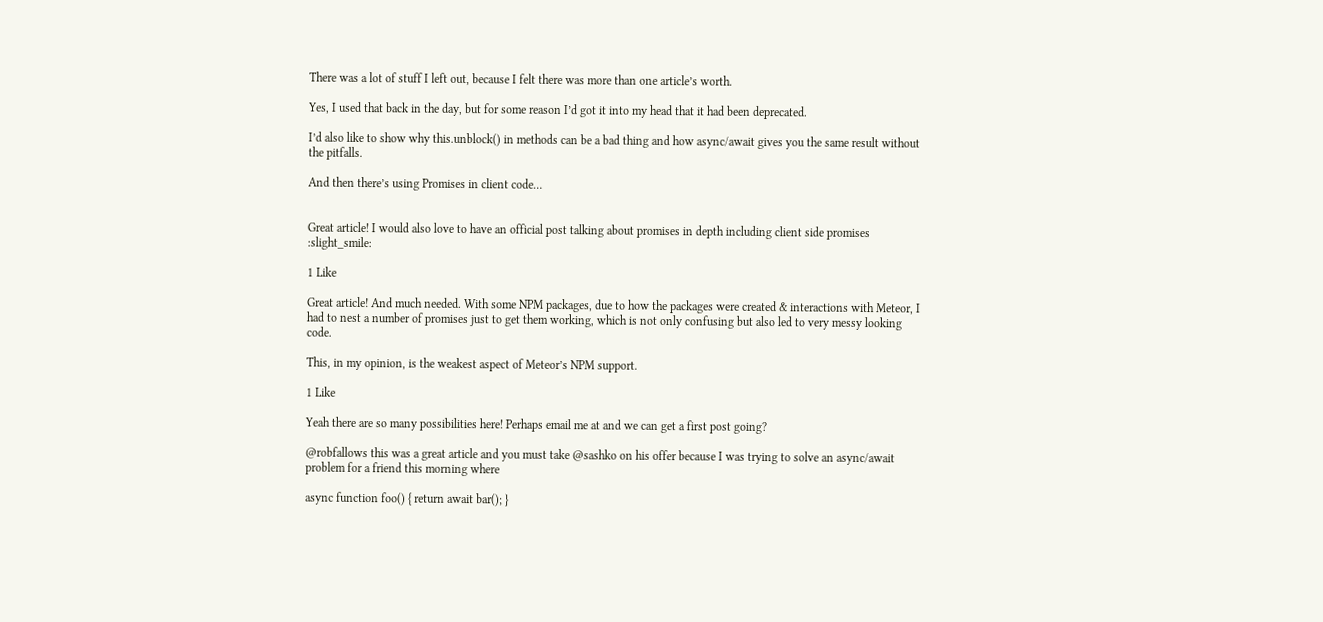There was a lot of stuff I left out, because I felt there was more than one article’s worth.

Yes, I used that back in the day, but for some reason I’d got it into my head that it had been deprecated.

I’d also like to show why this.unblock() in methods can be a bad thing and how async/await gives you the same result without the pitfalls.

And then there’s using Promises in client code…


Great article! I would also love to have an official post talking about promises in depth including client side promises :slight_smile:

1 Like

Great article! And much needed. With some NPM packages, due to how the packages were created & interactions with Meteor, I had to nest a number of promises just to get them working, which is not only confusing but also led to very messy looking code.

This, in my opinion, is the weakest aspect of Meteor’s NPM support.

1 Like

Yeah there are so many possibilities here! Perhaps email me at and we can get a first post going?

@robfallows this was a great article and you must take @sashko on his offer because I was trying to solve an async/await problem for a friend this morning where

async function foo() { return await bar(); }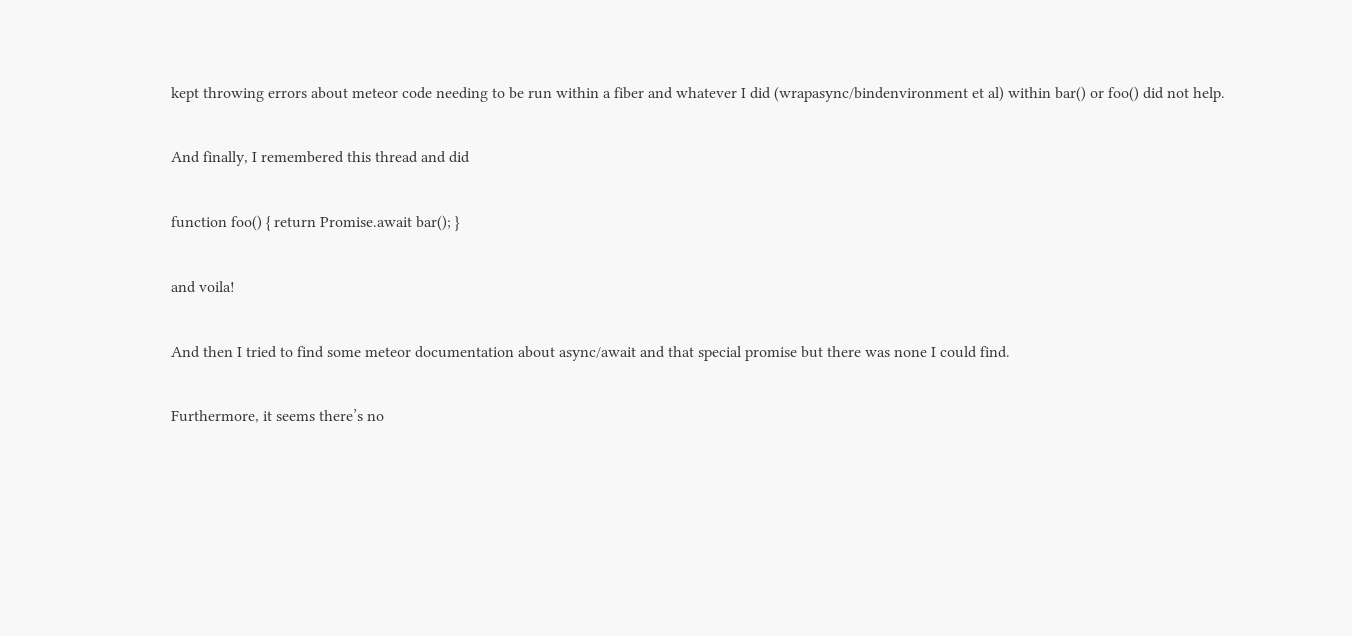kept throwing errors about meteor code needing to be run within a fiber and whatever I did (wrapasync/bindenvironment et al) within bar() or foo() did not help.

And finally, I remembered this thread and did

function foo() { return Promise.await bar(); }

and voila!

And then I tried to find some meteor documentation about async/await and that special promise but there was none I could find.

Furthermore, it seems there’s no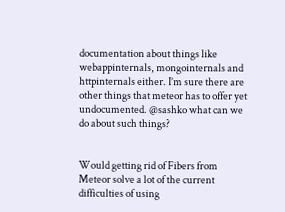documentation about things like webappinternals, mongointernals and httpinternals either. I’m sure there are other things that meteor has to offer yet undocumented. @sashko what can we do about such things?


Would getting rid of Fibers from Meteor solve a lot of the current difficulties of using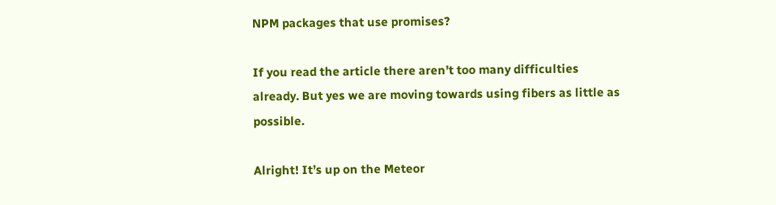NPM packages that use promises?

If you read the article there aren’t too many difficulties already. But yes we are moving towards using fibers as little as possible.

Alright! It’s up on the Meteor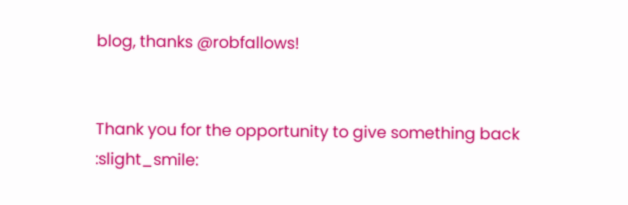blog, thanks @robfallows!


Thank you for the opportunity to give something back :slight_smile: